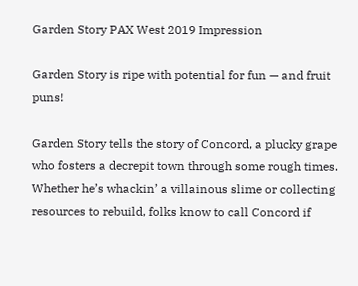Garden Story PAX West 2019 Impression

Garden Story is ripe with potential for fun — and fruit puns!

Garden Story tells the story of Concord, a plucky grape who fosters a decrepit town through some rough times. Whether he’s whackin’ a villainous slime or collecting resources to rebuild, folks know to call Concord if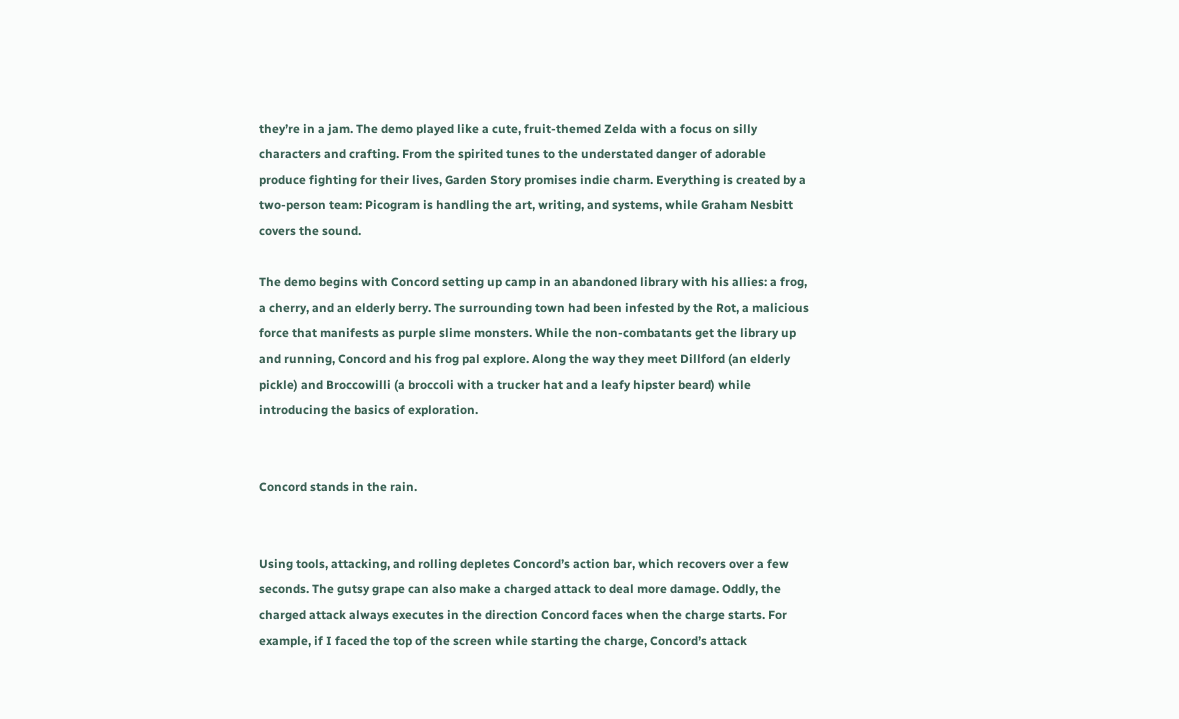they’re in a jam. The demo played like a cute, fruit-themed Zelda with a focus on silly characters and crafting. From the spirited tunes to the understated danger of adorable produce fighting for their lives, Garden Story promises indie charm. Everything is created by a two-person team: Picogram is handling the art, writing, and systems, while Graham Nesbitt covers the sound.

The demo begins with Concord setting up camp in an abandoned library with his allies: a frog, a cherry, and an elderly berry. The surrounding town had been infested by the Rot, a malicious force that manifests as purple slime monsters. While the non-combatants get the library up and running, Concord and his frog pal explore. Along the way they meet Dillford (an elderly pickle) and Broccowilli (a broccoli with a trucker hat and a leafy hipster beard) while introducing the basics of exploration.


Concord stands in the rain.


Using tools, attacking, and rolling depletes Concord’s action bar, which recovers over a few seconds. The gutsy grape can also make a charged attack to deal more damage. Oddly, the charged attack always executes in the direction Concord faces when the charge starts. For example, if I faced the top of the screen while starting the charge, Concord’s attack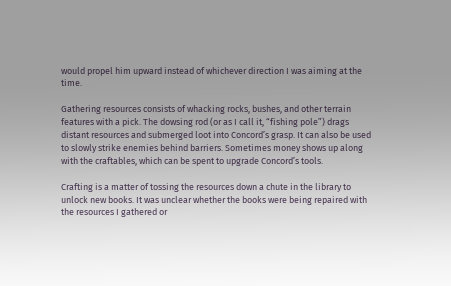would propel him upward instead of whichever direction I was aiming at the time.

Gathering resources consists of whacking rocks, bushes, and other terrain features with a pick. The dowsing rod (or as I call it, “fishing pole”) drags distant resources and submerged loot into Concord’s grasp. It can also be used to slowly strike enemies behind barriers. Sometimes money shows up along with the craftables, which can be spent to upgrade Concord’s tools.

Crafting is a matter of tossing the resources down a chute in the library to unlock new books. It was unclear whether the books were being repaired with the resources I gathered or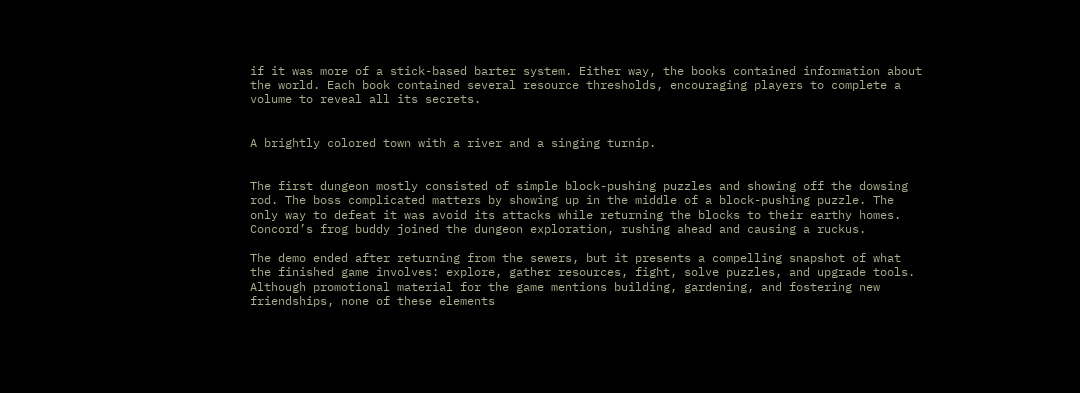if it was more of a stick-based barter system. Either way, the books contained information about the world. Each book contained several resource thresholds, encouraging players to complete a volume to reveal all its secrets.


A brightly colored town with a river and a singing turnip.


The first dungeon mostly consisted of simple block-pushing puzzles and showing off the dowsing rod. The boss complicated matters by showing up in the middle of a block-pushing puzzle. The only way to defeat it was avoid its attacks while returning the blocks to their earthy homes. Concord’s frog buddy joined the dungeon exploration, rushing ahead and causing a ruckus.

The demo ended after returning from the sewers, but it presents a compelling snapshot of what the finished game involves: explore, gather resources, fight, solve puzzles, and upgrade tools. Although promotional material for the game mentions building, gardening, and fostering new friendships, none of these elements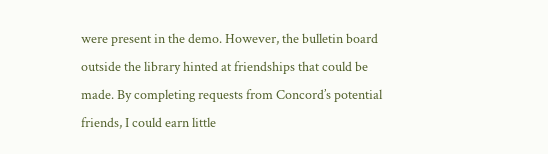were present in the demo. However, the bulletin board outside the library hinted at friendships that could be made. By completing requests from Concord’s potential friends, I could earn little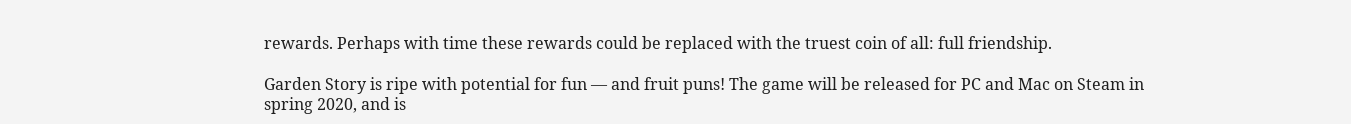rewards. Perhaps with time these rewards could be replaced with the truest coin of all: full friendship.

Garden Story is ripe with potential for fun — and fruit puns! The game will be released for PC and Mac on Steam in spring 2020, and is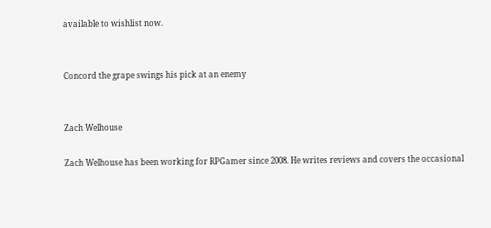available to wishlist now.


Concord the grape swings his pick at an enemy


Zach Welhouse

Zach Welhouse has been working for RPGamer since 2008. He writes reviews and covers the occasional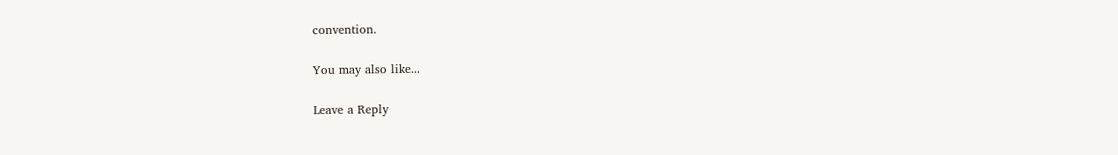convention.

You may also like...

Leave a Reply